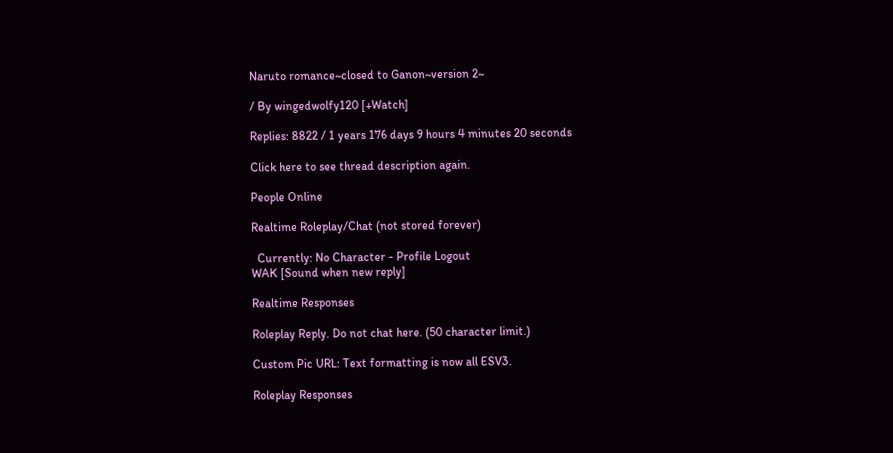Naruto romance~closed to Ganon~version 2~

/ By wingedwolfy120 [+Watch]

Replies: 8822 / 1 years 176 days 9 hours 4 minutes 20 seconds

Click here to see thread description again.

People Online

Realtime Roleplay/Chat (not stored forever)

  Currently: No Character - Profile Logout
WAK [Sound when new reply]

Realtime Responses

Roleplay Reply. Do not chat here. (50 character limit.)

Custom Pic URL: Text formatting is now all ESV3.

Roleplay Responses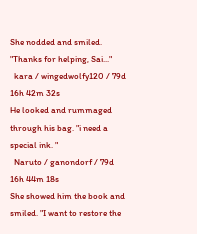She nodded and smiled. "Thanks for helping, Sai..."
  kara / wingedwolfy120 / 79d 16h 42m 32s
He looked and rummaged through his bag. "i need a special ink. "
  Naruto / ganondorf / 79d 16h 44m 18s
She showed him the book and smiled. "I want to restore the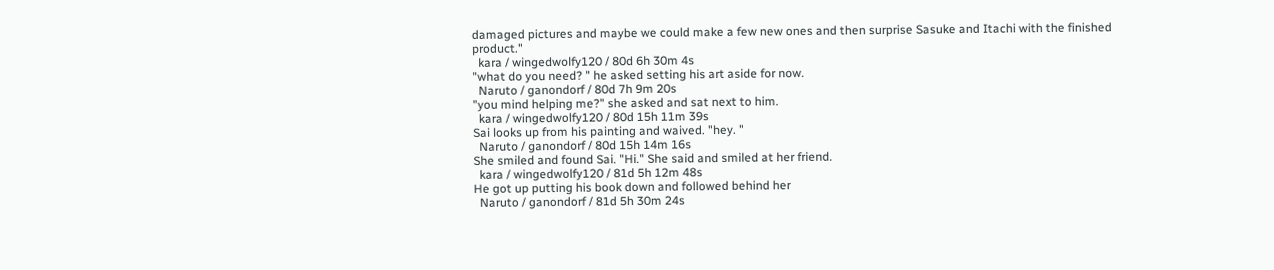damaged pictures and maybe we could make a few new ones and then surprise Sasuke and Itachi with the finished product."
  kara / wingedwolfy120 / 80d 6h 30m 4s
"what do you need? " he asked setting his art aside for now.
  Naruto / ganondorf / 80d 7h 9m 20s
"you mind helping me?" she asked and sat next to him.
  kara / wingedwolfy120 / 80d 15h 11m 39s
Sai looks up from his painting and waived. "hey. "
  Naruto / ganondorf / 80d 15h 14m 16s
She smiled and found Sai. "Hi." She said and smiled at her friend.
  kara / wingedwolfy120 / 81d 5h 12m 48s
He got up putting his book down and followed behind her
  Naruto / ganondorf / 81d 5h 30m 24s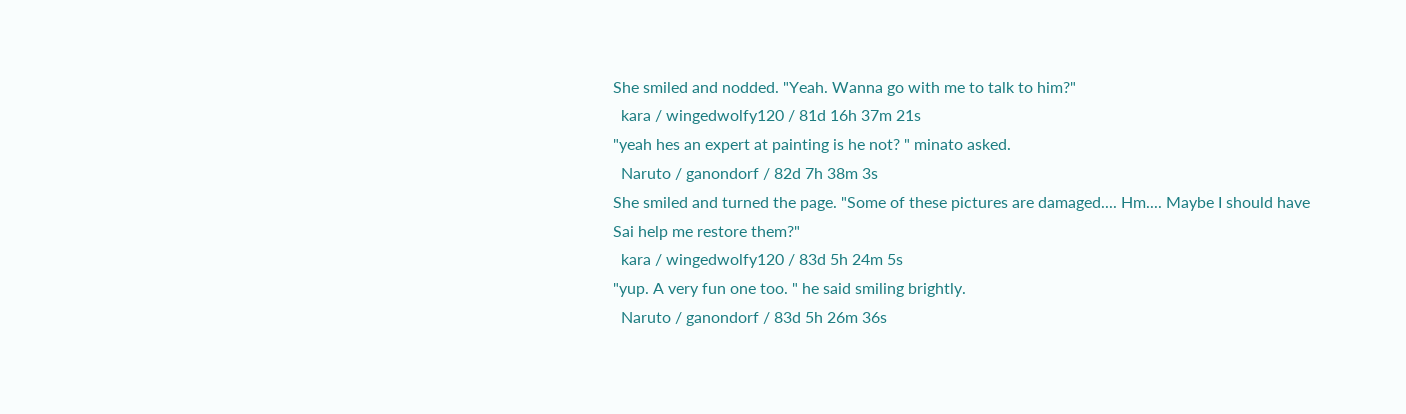She smiled and nodded. "Yeah. Wanna go with me to talk to him?"
  kara / wingedwolfy120 / 81d 16h 37m 21s
"yeah hes an expert at painting is he not? " minato asked.
  Naruto / ganondorf / 82d 7h 38m 3s
She smiled and turned the page. "Some of these pictures are damaged.... Hm.... Maybe I should have Sai help me restore them?"
  kara / wingedwolfy120 / 83d 5h 24m 5s
"yup. A very fun one too. " he said smiling brightly.
  Naruto / ganondorf / 83d 5h 26m 36s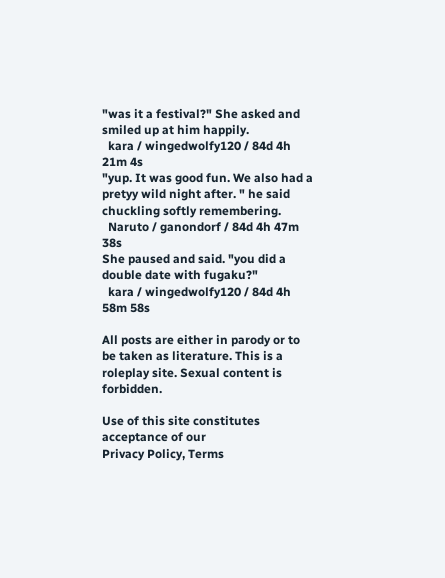"was it a festival?" She asked and smiled up at him happily.
  kara / wingedwolfy120 / 84d 4h 21m 4s
"yup. It was good fun. We also had a pretyy wild night after. " he said chuckling softly remembering.
  Naruto / ganondorf / 84d 4h 47m 38s
She paused and said. "you did a double date with fugaku?"
  kara / wingedwolfy120 / 84d 4h 58m 58s

All posts are either in parody or to be taken as literature. This is a roleplay site. Sexual content is forbidden.

Use of this site constitutes acceptance of our
Privacy Policy, Terms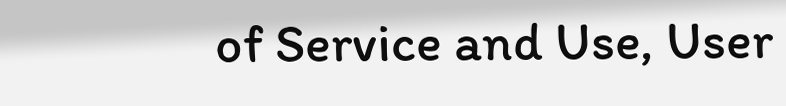of Service and Use, User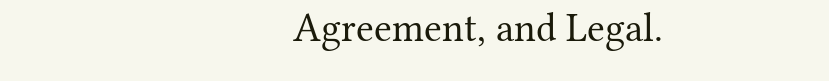Agreement, and Legal.